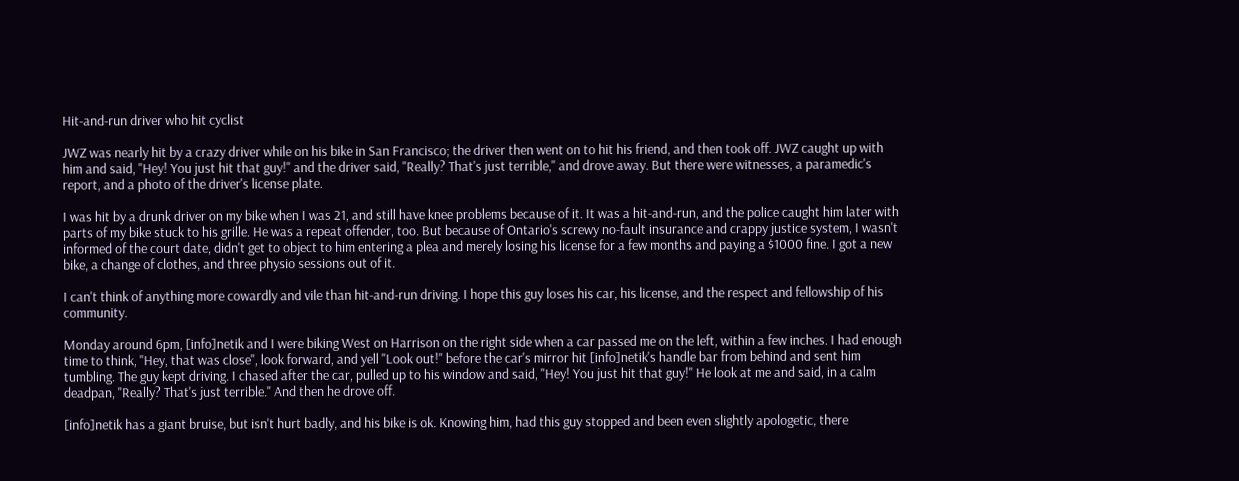Hit-and-run driver who hit cyclist

JWZ was nearly hit by a crazy driver while on his bike in San Francisco; the driver then went on to hit his friend, and then took off. JWZ caught up with him and said, "Hey! You just hit that guy!" and the driver said, "Really? That's just terrible," and drove away. But there were witnesses, a paramedic's report, and a photo of the driver's license plate.

I was hit by a drunk driver on my bike when I was 21, and still have knee problems because of it. It was a hit-and-run, and the police caught him later with parts of my bike stuck to his grille. He was a repeat offender, too. But because of Ontario's screwy no-fault insurance and crappy justice system, I wasn't informed of the court date, didn't get to object to him entering a plea and merely losing his license for a few months and paying a $1000 fine. I got a new bike, a change of clothes, and three physio sessions out of it.

I can't think of anything more cowardly and vile than hit-and-run driving. I hope this guy loses his car, his license, and the respect and fellowship of his community.

Monday around 6pm, [info]netik and I were biking West on Harrison on the right side when a car passed me on the left, within a few inches. I had enough time to think, "Hey, that was close", look forward, and yell "Look out!" before the car's mirror hit [info]netik's handle bar from behind and sent him tumbling. The guy kept driving. I chased after the car, pulled up to his window and said, "Hey! You just hit that guy!" He look at me and said, in a calm deadpan, "Really? That's just terrible." And then he drove off.

[info]netik has a giant bruise, but isn't hurt badly, and his bike is ok. Knowing him, had this guy stopped and been even slightly apologetic, there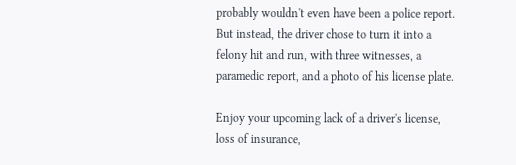probably wouldn't even have been a police report. But instead, the driver chose to turn it into a felony hit and run, with three witnesses, a paramedic report, and a photo of his license plate.

Enjoy your upcoming lack of a driver's license, loss of insurance,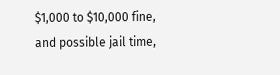$1,000 to $10,000 fine, and possible jail time,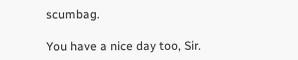scumbag.

You have a nice day too, Sir.